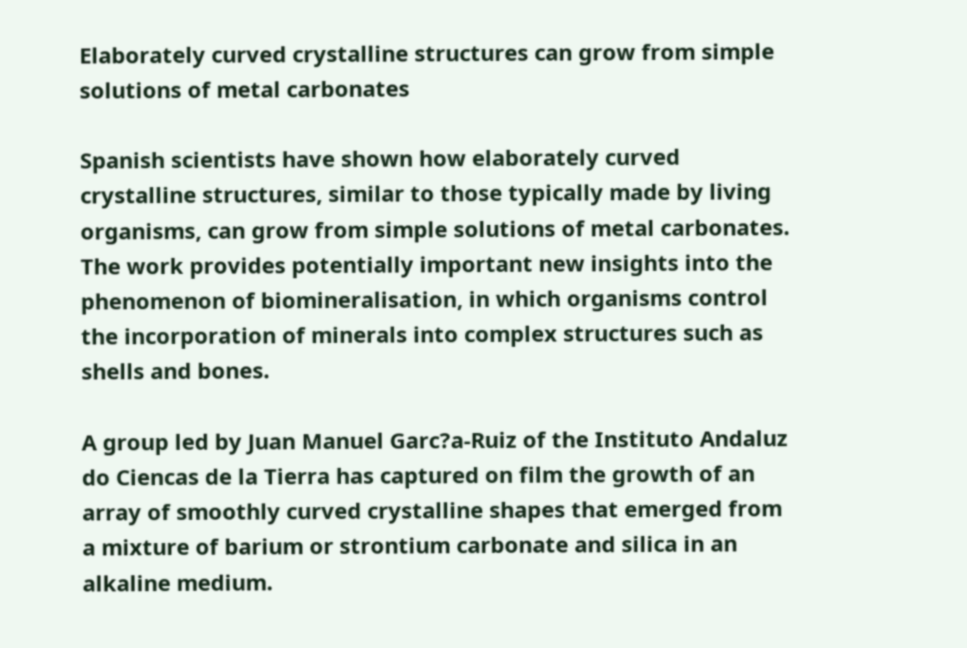Elaborately curved crystalline structures can grow from simple solutions of metal carbonates

Spanish scientists have shown how elaborately curved crystalline structures, similar to those typically made by living organisms, can grow from simple solutions of metal carbonates. The work provides potentially important new insights into the phenomenon of biomineralisation, in which organisms control the incorporation of minerals into complex structures such as shells and bones.

A group led by Juan Manuel Garc?a-Ruiz of the Instituto Andaluz do Ciencas de la Tierra has captured on film the growth of an array of smoothly curved crystalline shapes that emerged from a mixture of barium or strontium carbonate and silica in an alkaline medium.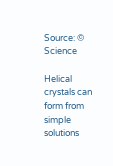Source: © Science

Helical crystals can form from simple solutions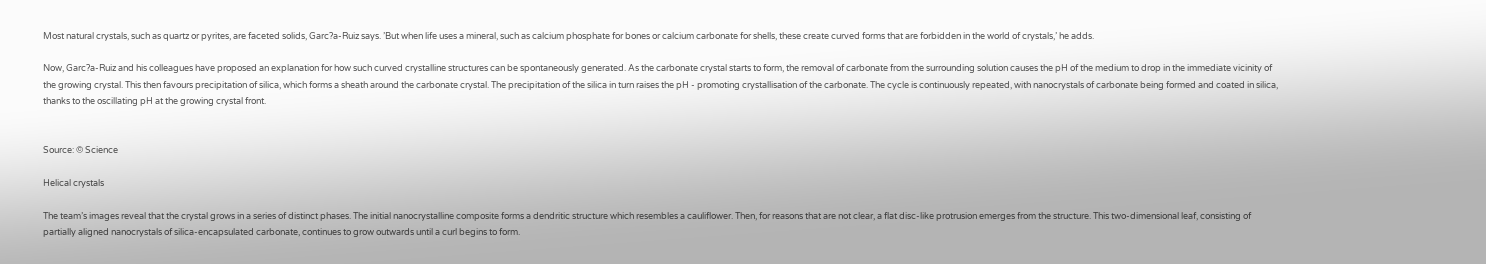Most natural crystals, such as quartz or pyrites, are faceted solids, Garc?a-Ruiz says. ’But when life uses a mineral, such as calcium phosphate for bones or calcium carbonate for shells, these create curved forms that are forbidden in the world of crystals,’ he adds.

Now, Garc?a-Ruiz and his colleagues have proposed an explanation for how such curved crystalline structures can be spontaneously generated. As the carbonate crystal starts to form, the removal of carbonate from the surrounding solution causes the pH of the medium to drop in the immediate vicinity of the growing crystal. This then favours precipitation of silica, which forms a sheath around the carbonate crystal. The precipitation of the silica in turn raises the pH - promoting crystallisation of the carbonate. The cycle is continuously repeated, with nanocrystals of carbonate being formed and coated in silica, thanks to the oscillating pH at the growing crystal front.


Source: © Science

Helical crystals

The team’s images reveal that the crystal grows in a series of distinct phases. The initial nanocrystalline composite forms a dendritic structure which resembles a cauliflower. Then, for reasons that are not clear, a flat disc-like protrusion emerges from the structure. This two-dimensional leaf, consisting of partially aligned nanocrystals of silica-encapsulated carbonate, continues to grow outwards until a curl begins to form.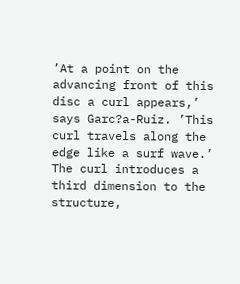’At a point on the advancing front of this disc a curl appears,’ says Garc?a-Ruiz. ’This curl travels along the edge like a surf wave.’ The curl introduces a third dimension to the structure,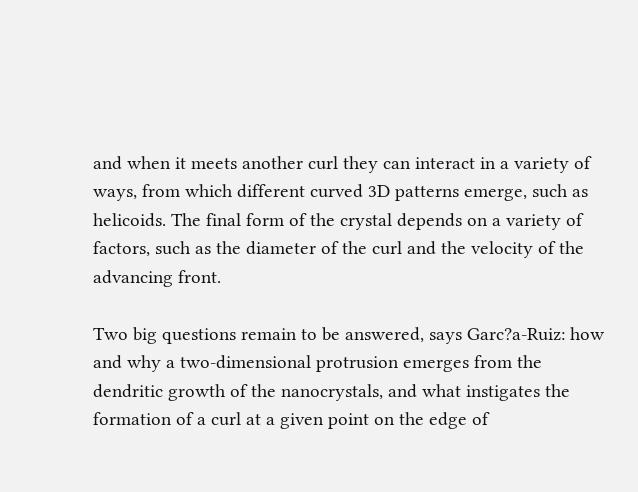and when it meets another curl they can interact in a variety of ways, from which different curved 3D patterns emerge, such as helicoids. The final form of the crystal depends on a variety of factors, such as the diameter of the curl and the velocity of the advancing front.

Two big questions remain to be answered, says Garc?a-Ruiz: how and why a two-dimensional protrusion emerges from the dendritic growth of the nanocrystals, and what instigates the formation of a curl at a given point on the edge of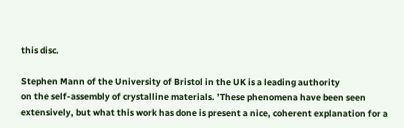this disc.

Stephen Mann of the University of Bristol in the UK is a leading authority
on the self-assembly of crystalline materials. ’These phenomena have been seen extensively, but what this work has done is present a nice, coherent explanation for a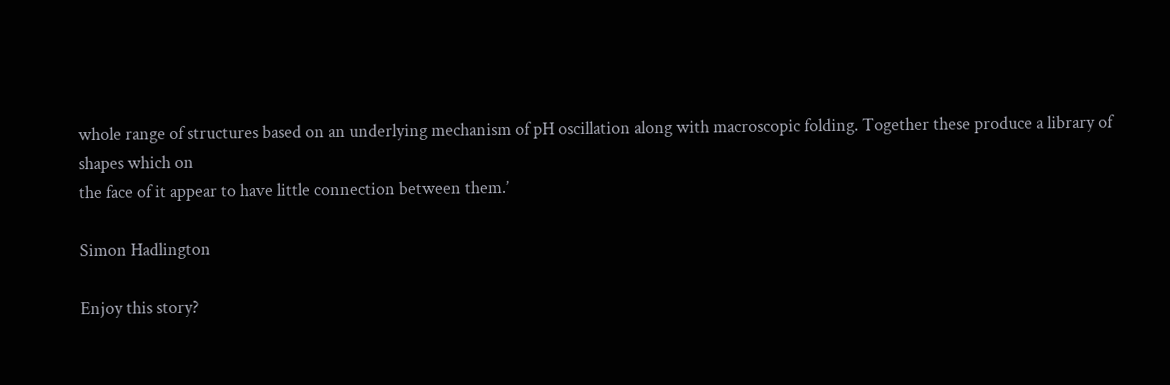whole range of structures based on an underlying mechanism of pH oscillation along with macroscopic folding. Together these produce a library of shapes which on
the face of it appear to have little connection between them.’

Simon Hadlington

Enjoy this story?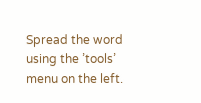Spread the word using the ’tools’ menu on the left.